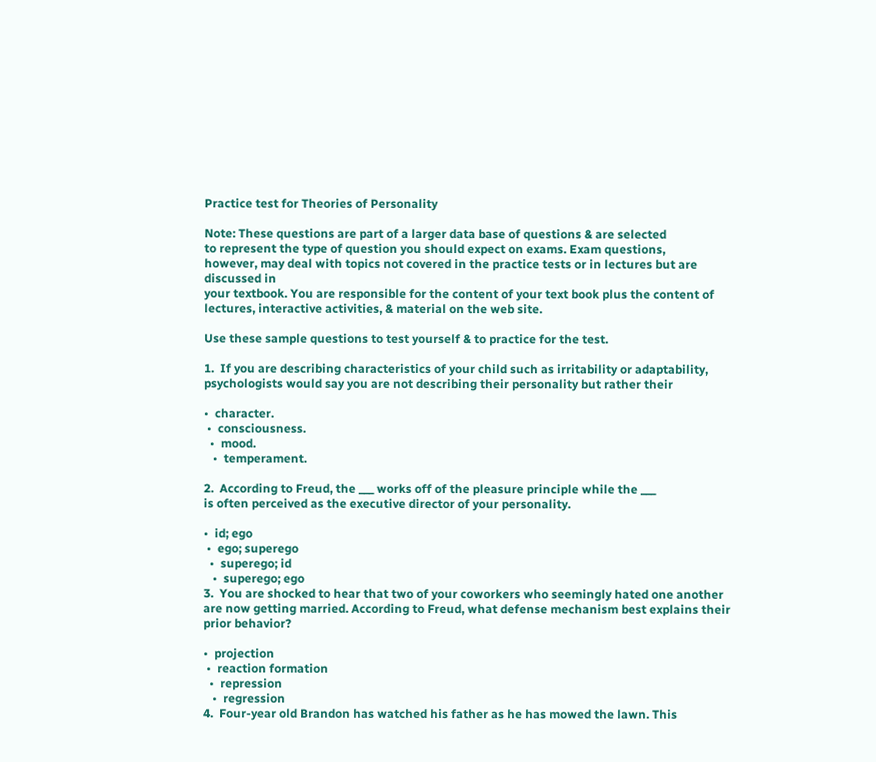Practice test for Theories of Personality

Note: These questions are part of a larger data base of questions & are selected
to represent the type of question you should expect on exams. Exam questions,
however, may deal with topics not covered in the practice tests or in lectures but are discussed in
your textbook. You are responsible for the content of your text book plus the content of
lectures, interactive activities, & material on the web site.

Use these sample questions to test yourself & to practice for the test.

1.  If you are describing characteristics of your child such as irritability or adaptability,
psychologists would say you are not describing their personality but rather their

•  character.
 •  consciousness.
  •  mood.
   •  temperament.

2.  According to Freud, the ___ works off of the pleasure principle while the ___
is often perceived as the executive director of your personality.

•  id; ego
 •  ego; superego
  •  superego; id
   •  superego; ego
3.  You are shocked to hear that two of your coworkers who seemingly hated one another
are now getting married. According to Freud, what defense mechanism best explains their
prior behavior?

•  projection
 •  reaction formation
  •  repression
   •  regression
4.  Four-year old Brandon has watched his father as he has mowed the lawn. This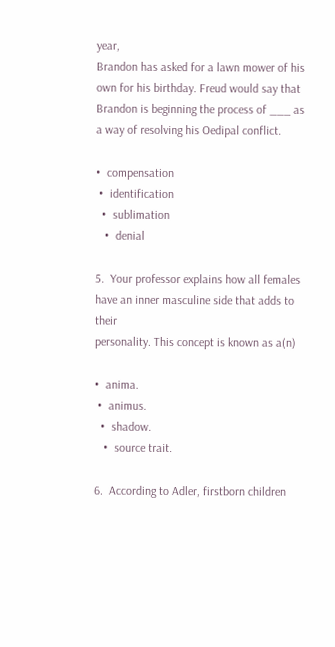year,
Brandon has asked for a lawn mower of his own for his birthday. Freud would say that
Brandon is beginning the process of ___ as a way of resolving his Oedipal conflict.

•  compensation
 •  identification
  •  sublimation
   •  denial

5.  Your professor explains how all females have an inner masculine side that adds to their
personality. This concept is known as a(n)

•  anima.
 •  animus.
  •  shadow.
   •  source trait.

6.  According to Adler, firstborn children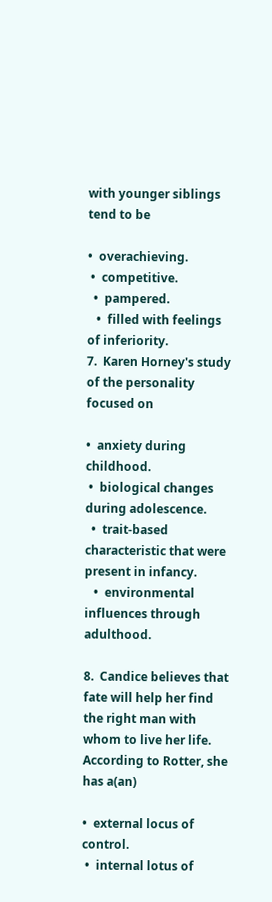with younger siblings tend to be

•  overachieving.
 •  competitive.
  •  pampered.
   •  filled with feelings of inferiority.
7.  Karen Horney's study of the personality focused on

•  anxiety during childhood.
 •  biological changes during adolescence.
  •  trait-based characteristic that were present in infancy.
   •  environmental influences through adulthood.

8.  Candice believes that fate will help her find the right man with whom to live her life.
According to Rotter, she has a(an)

•  external locus of control.
 •  internal lotus of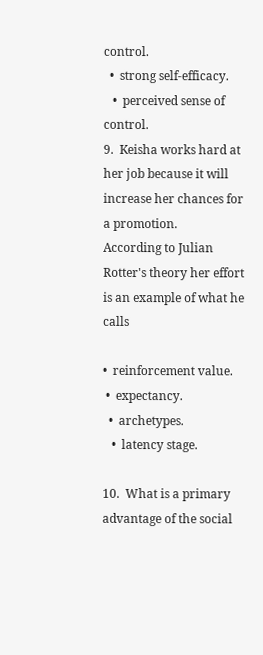control.
  •  strong self-efficacy.
   •  perceived sense of control.
9.  Keisha works hard at her job because it will increase her chances for a promotion.
According to Julian Rotter's theory her effort is an example of what he calls

•  reinforcement value.
 •  expectancy.
  •  archetypes.
   •  latency stage.

10.  What is a primary advantage of the social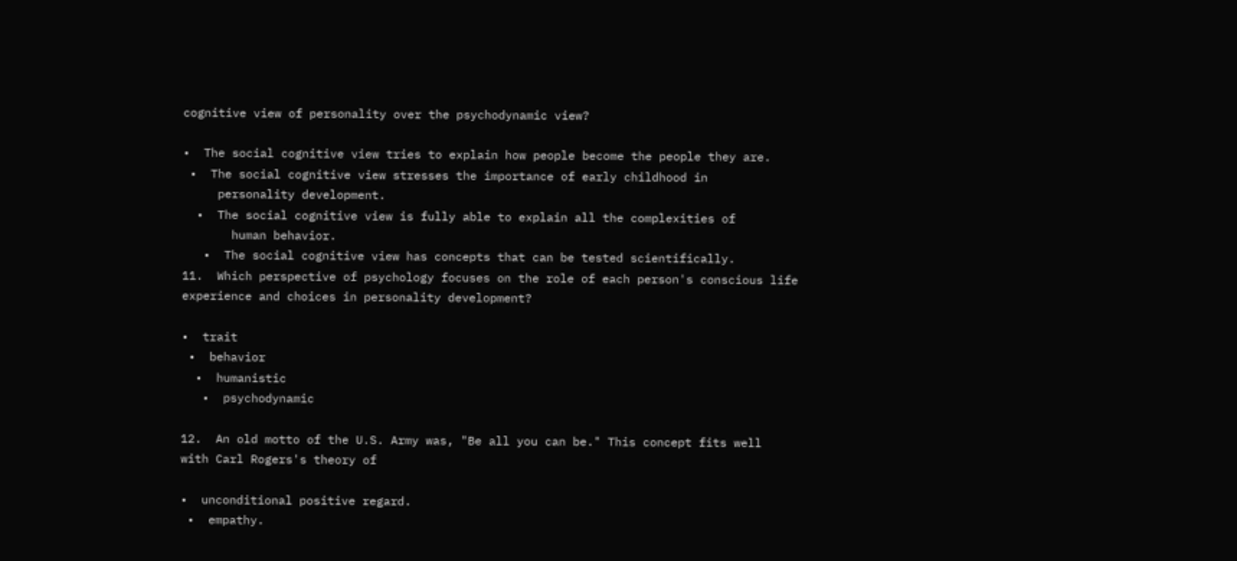cognitive view of personality over the psychodynamic view?

•  The social cognitive view tries to explain how people become the people they are.
 •  The social cognitive view stresses the importance of early childhood in
     personality development.
  •  The social cognitive view is fully able to explain all the complexities of
       human behavior.
   •  The social cognitive view has concepts that can be tested scientifically.
11.  Which perspective of psychology focuses on the role of each person's conscious life
experience and choices in personality development?

•  trait
 •  behavior
  •  humanistic
   •  psychodynamic

12.  An old motto of the U.S. Army was, "Be all you can be." This concept fits well
with Carl Rogers's theory of

•  unconditional positive regard.
 •  empathy.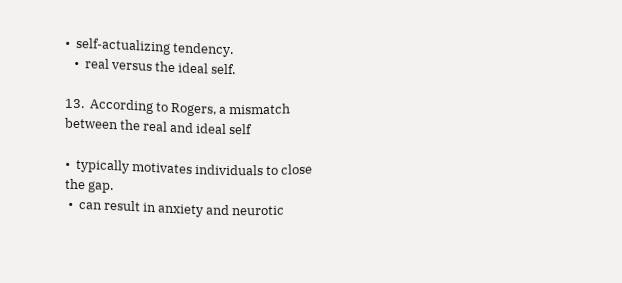•  self-actualizing tendency.
   •  real versus the ideal self.

13.  According to Rogers, a mismatch between the real and ideal self

•  typically motivates individuals to close the gap.
 •  can result in anxiety and neurotic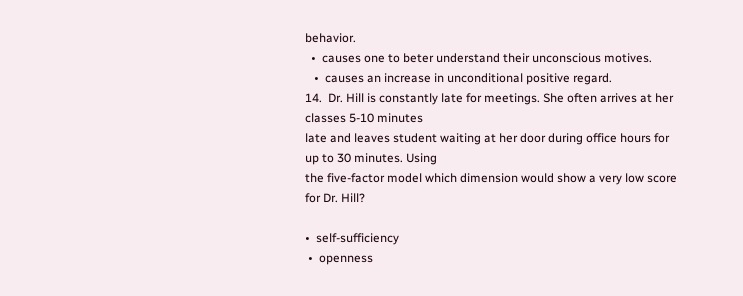behavior.
  •  causes one to beter understand their unconscious motives.
   •  causes an increase in unconditional positive regard.
14.  Dr. Hill is constantly late for meetings. She often arrives at her classes 5-10 minutes
late and leaves student waiting at her door during office hours for up to 30 minutes. Using
the five-factor model which dimension would show a very low score for Dr. Hill?

•  self-sufficiency
 •  openness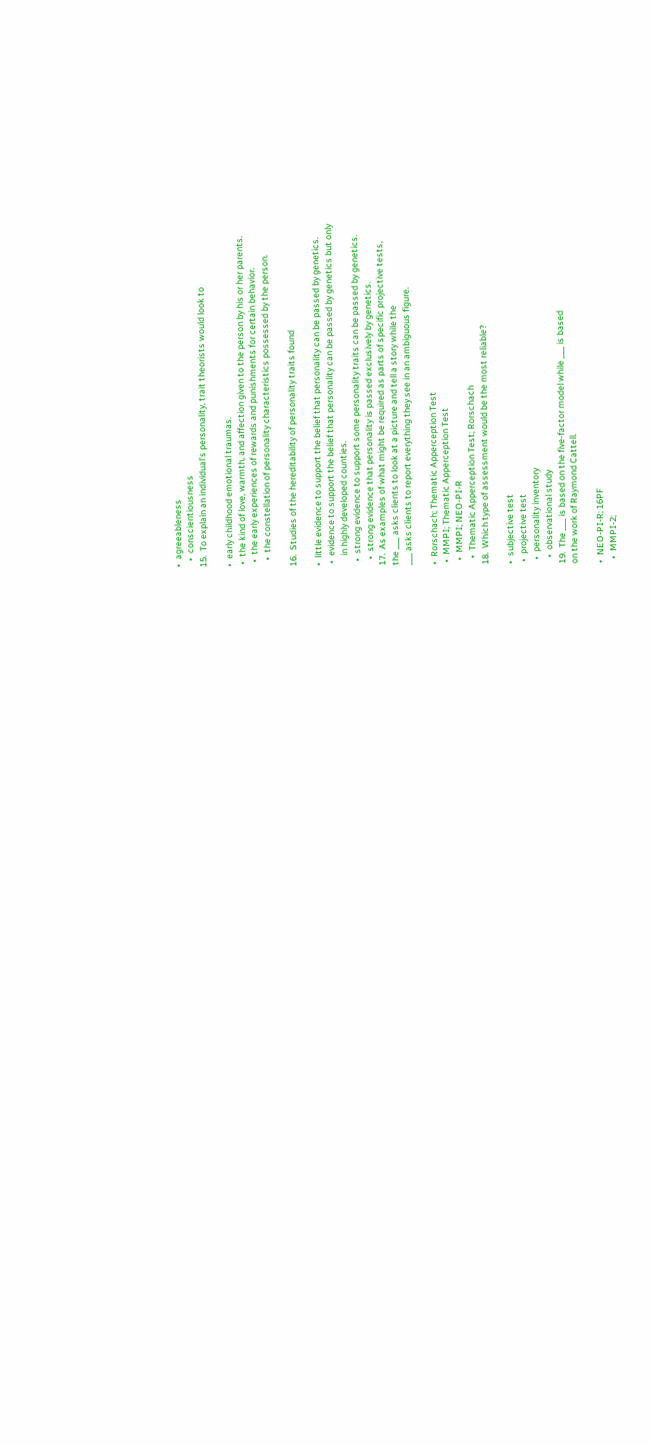•  agreeableness
   •  conscientiousness
15.  To explain an individual's personality, trait theorists would look to

•  early childhood emotional traumas.
 •  the kind of love, warmth, and affection given to the person by his or her parents.
  •  the early experiences of rewards and punishments for certain behavior.
   •  the constellation of personality characteristics possessed by the person.

16.  Studies of the hereditability of personality traits found

•  little evidence to support the belief that personality can be passed by genetics.
 •  evidence to support the belief that personality can be passed by genetics but only
     in highly developed counties.
  •  strong evidence to support some personality traits can be passed by genetics.
   •  strong evidence that personality is passed exclusively by genetics.
17.  As examples of what might be required as parts of specific projective tests,
the ___ asks clients to look at a picture and tell a story while the
___ asks clients to report everything they see in an ambiguous figure.

•  Rorschach; Thematic Apperception Test
 •  MMPI; Thematic Apperception Test
  •  MMPI; NEO-PI-R
   •  Thematic Apperception Test; Rorschach
18.  Which type of assessment would be the most reliable?

•  subjective test
 •  projective test
  •  personality inventory
   •  observational study
19.  The ___ is based on the five-factor model while ___ is based
on the work of Raymond Cattell.

•  NEO-PI-R; 16PF
  •  MMPI-2;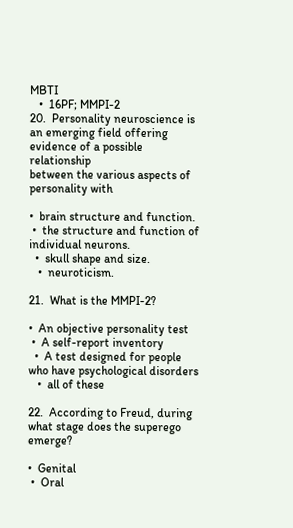MBTI
   •  16PF; MMPI-2
20.  Personality neuroscience is an emerging field offering evidence of a possible relationship
between the various aspects of personality with

•  brain structure and function.
 •  the structure and function of individual neurons.
  •  skull shape and size.
   •  neuroticism.

21.  What is the MMPI-2?

•  An objective personality test
 •  A self-report inventory
  •  A test designed for people who have psychological disorders
   •  all of these

22.  According to Freud, during what stage does the superego emerge?

•  Genital
 •  Oral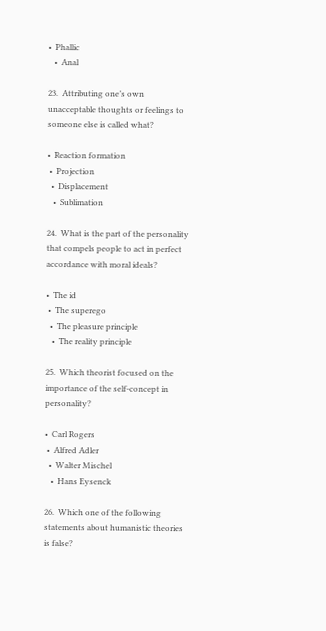•  Phallic
   •  Anal

23.  Attributing one’s own unacceptable thoughts or feelings to someone else is called what?

•  Reaction formation
 •  Projection
  •  Displacement
   •  Sublimation

24.  What is the part of the personality that compels people to act in perfect accordance with moral ideals?

•  The id
 •  The superego
  •  The pleasure principle
   •  The reality principle

25.  Which theorist focused on the importance of the self-concept in personality?

•  Carl Rogers
 •  Alfred Adler
  •  Walter Mischel
   •  Hans Eysenck

26.  Which one of the following statements about humanistic theories is false?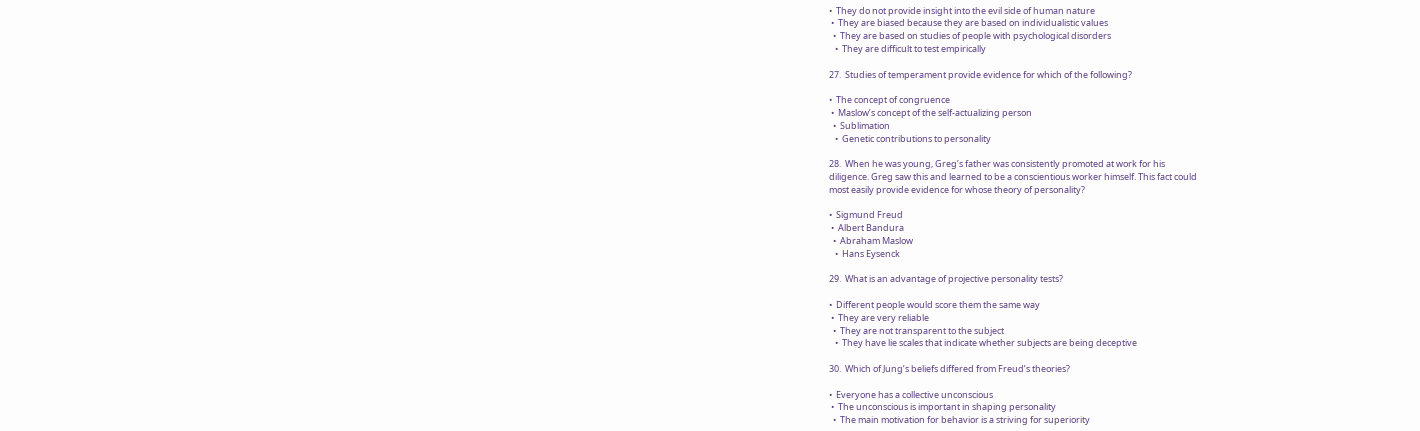•  They do not provide insight into the evil side of human nature
 •  They are biased because they are based on individualistic values
  •  They are based on studies of people with psychological disorders
   •  They are difficult to test empirically

27.  Studies of temperament provide evidence for which of the following?

•  The concept of congruence
 •  Maslow’s concept of the self-actualizing person
  •  Sublimation
   •  Genetic contributions to personality

28.  When he was young, Greg’s father was consistently promoted at work for his
diligence. Greg saw this and learned to be a conscientious worker himself. This fact could
most easily provide evidence for whose theory of personality?

•  Sigmund Freud
 •  Albert Bandura
  •  Abraham Maslow
   •  Hans Eysenck

29.  What is an advantage of projective personality tests?

•  Different people would score them the same way
 •  They are very reliable
  •  They are not transparent to the subject
   •  They have lie scales that indicate whether subjects are being deceptive

30.  Which of Jung’s beliefs differed from Freud’s theories?

•  Everyone has a collective unconscious
 •  The unconscious is important in shaping personality
  •  The main motivation for behavior is a striving for superiority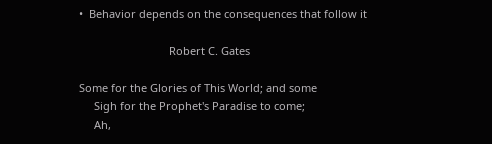•  Behavior depends on the consequences that follow it

                              Robert C. Gates

Some for the Glories of This World; and some
     Sigh for the Prophet's Paradise to come;
     Ah,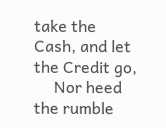take the Cash, and let the Credit go,
     Nor heed the rumble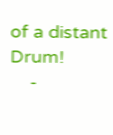of a distant Drum!
    -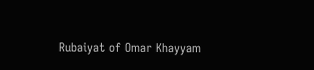Rubaiyat of Omar Khayyam